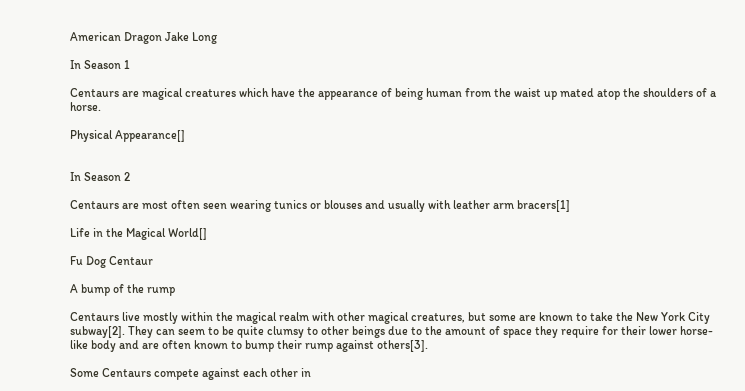American Dragon Jake Long

In Season 1

Centaurs are magical creatures which have the appearance of being human from the waist up mated atop the shoulders of a horse.

Physical Appearance[]


In Season 2

Centaurs are most often seen wearing tunics or blouses and usually with leather arm bracers[1]

Life in the Magical World[]

Fu Dog Centaur

A bump of the rump

Centaurs live mostly within the magical realm with other magical creatures, but some are known to take the New York City subway[2]. They can seem to be quite clumsy to other beings due to the amount of space they require for their lower horse-like body and are often known to bump their rump against others[3].

Some Centaurs compete against each other in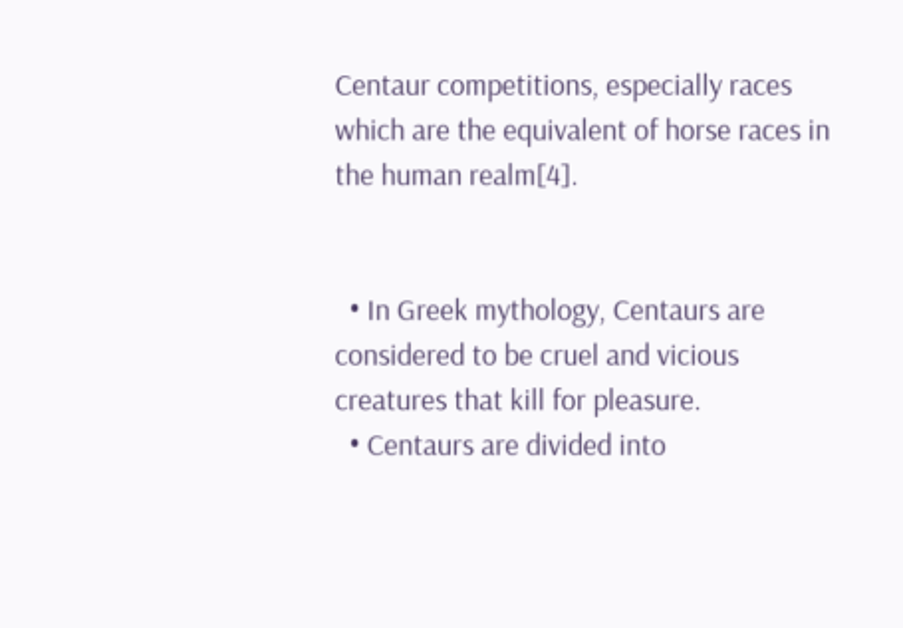Centaur competitions, especially races which are the equivalent of horse races in the human realm[4].


  • In Greek mythology, Centaurs are considered to be cruel and vicious creatures that kill for pleasure.
  • Centaurs are divided into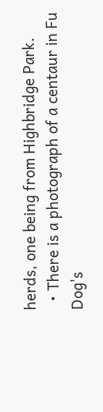herds, one being from Highbridge Park.
  • There is a photograph of a centaur in Fu Dog's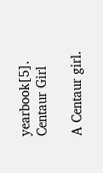yearbook[5].
Centaur Girl

A Centaur girl.